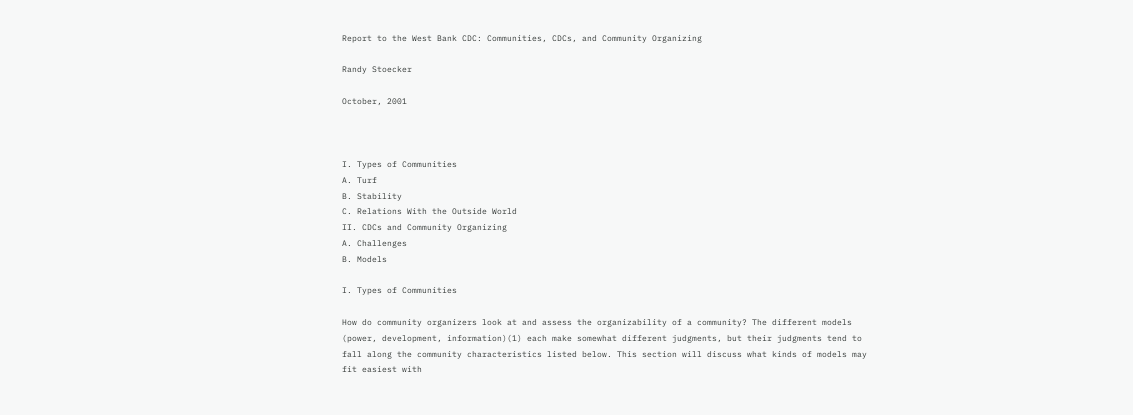Report to the West Bank CDC: Communities, CDCs, and Community Organizing

Randy Stoecker

October, 2001



I. Types of Communities
A. Turf
B. Stability
C. Relations With the Outside World
II. CDCs and Community Organizing
A. Challenges
B. Models

I. Types of Communities

How do community organizers look at and assess the organizability of a community? The different models (power, development, information)(1) each make somewhat different judgments, but their judgments tend to fall along the community characteristics listed below. This section will discuss what kinds of models may fit easiest with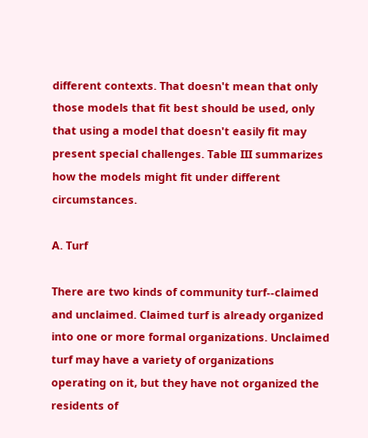different contexts. That doesn't mean that only those models that fit best should be used, only that using a model that doesn't easily fit may present special challenges. Table III summarizes how the models might fit under different circumstances.

A. Turf

There are two kinds of community turf--claimed and unclaimed. Claimed turf is already organized into one or more formal organizations. Unclaimed turf may have a variety of organizations operating on it, but they have not organized the residents of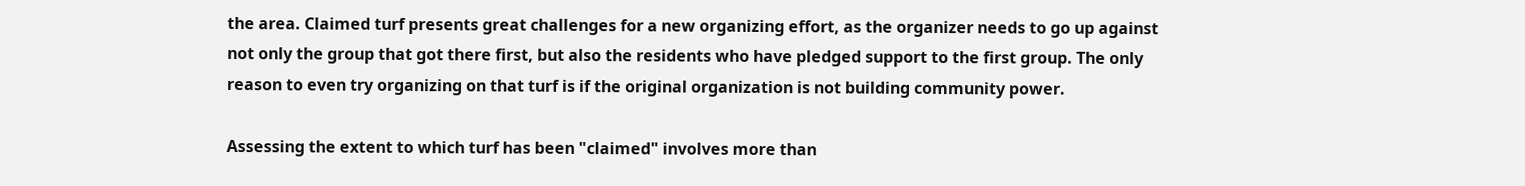the area. Claimed turf presents great challenges for a new organizing effort, as the organizer needs to go up against not only the group that got there first, but also the residents who have pledged support to the first group. The only reason to even try organizing on that turf is if the original organization is not building community power.

Assessing the extent to which turf has been "claimed" involves more than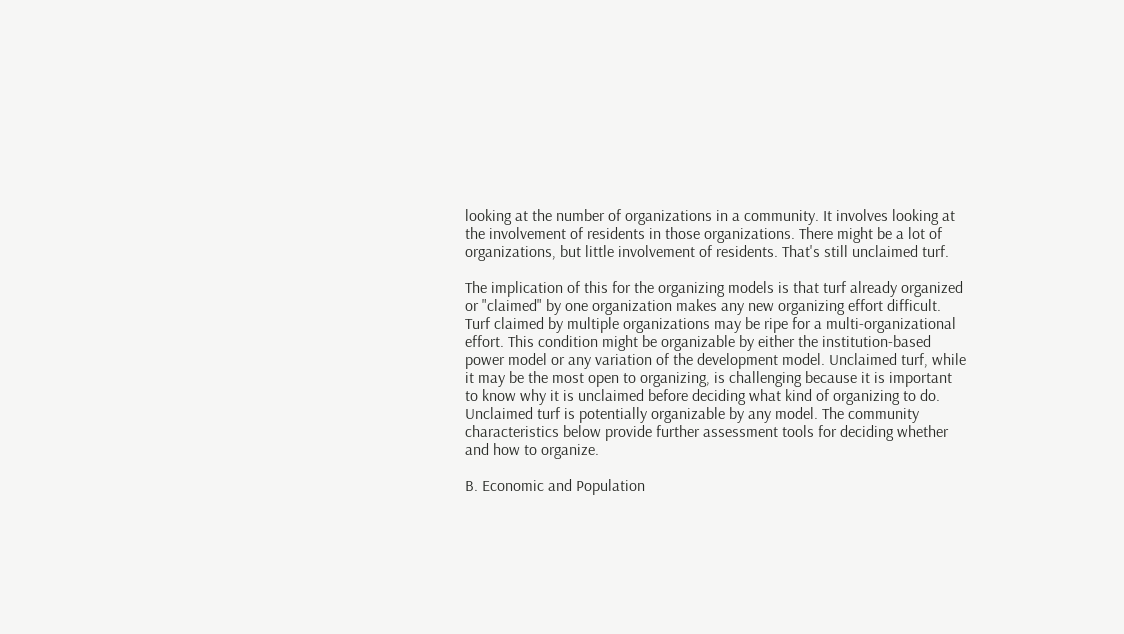looking at the number of organizations in a community. It involves looking at the involvement of residents in those organizations. There might be a lot of organizations, but little involvement of residents. That's still unclaimed turf.

The implication of this for the organizing models is that turf already organized or "claimed" by one organization makes any new organizing effort difficult. Turf claimed by multiple organizations may be ripe for a multi-organizational effort. This condition might be organizable by either the institution-based power model or any variation of the development model. Unclaimed turf, while it may be the most open to organizing, is challenging because it is important to know why it is unclaimed before deciding what kind of organizing to do. Unclaimed turf is potentially organizable by any model. The community characteristics below provide further assessment tools for deciding whether and how to organize.

B. Economic and Population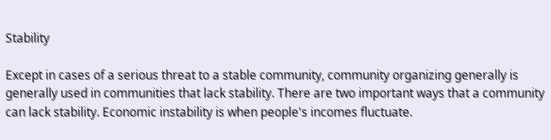Stability

Except in cases of a serious threat to a stable community, community organizing generally is generally used in communities that lack stability. There are two important ways that a community can lack stability. Economic instability is when people's incomes fluctuate.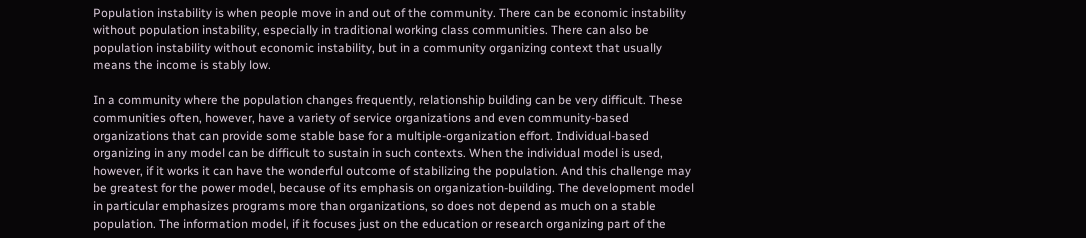Population instability is when people move in and out of the community. There can be economic instability without population instability, especially in traditional working class communities. There can also be population instability without economic instability, but in a community organizing context that usually means the income is stably low.

In a community where the population changes frequently, relationship building can be very difficult. These communities often, however, have a variety of service organizations and even community-based organizations that can provide some stable base for a multiple-organization effort. Individual-based organizing in any model can be difficult to sustain in such contexts. When the individual model is used, however, if it works it can have the wonderful outcome of stabilizing the population. And this challenge may be greatest for the power model, because of its emphasis on organization-building. The development model in particular emphasizes programs more than organizations, so does not depend as much on a stable population. The information model, if it focuses just on the education or research organizing part of the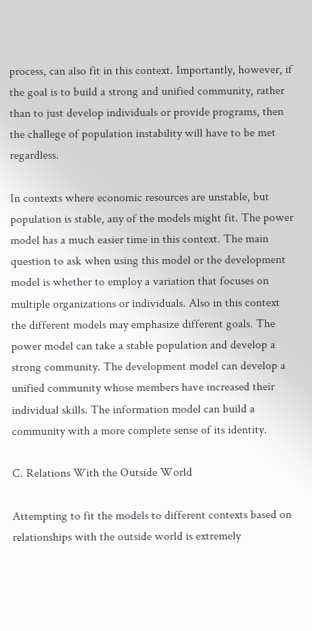process, can also fit in this context. Importantly, however, if the goal is to build a strong and unified community, rather than to just develop individuals or provide programs, then the challege of population instability will have to be met regardless.

In contexts where economic resources are unstable, but population is stable, any of the models might fit. The power model has a much easier time in this context. The main question to ask when using this model or the development model is whether to employ a variation that focuses on multiple organizations or individuals. Also in this context the different models may emphasize different goals. The power model can take a stable population and develop a strong community. The development model can develop a unified community whose members have increased their individual skills. The information model can build a community with a more complete sense of its identity.

C. Relations With the Outside World

Attempting to fit the models to different contexts based on relationships with the outside world is extremely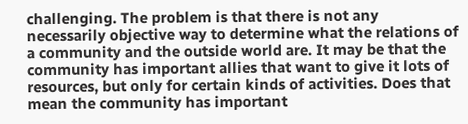challenging. The problem is that there is not any necessarily objective way to determine what the relations of a community and the outside world are. It may be that the community has important allies that want to give it lots of resources, but only for certain kinds of activities. Does that mean the community has important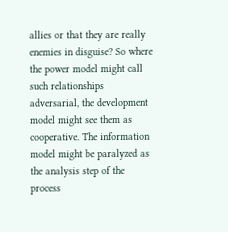allies or that they are really enemies in disguise? So where the power model might call such relationships adversarial, the development model might see them as cooperative. The information model might be paralyzed as the analysis step of the process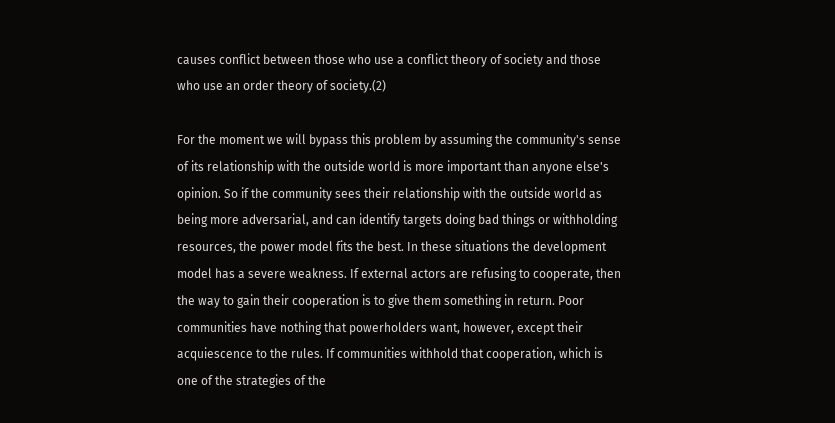causes conflict between those who use a conflict theory of society and those who use an order theory of society.(2)

For the moment we will bypass this problem by assuming the community's sense of its relationship with the outside world is more important than anyone else's opinion. So if the community sees their relationship with the outside world as being more adversarial, and can identify targets doing bad things or withholding resources, the power model fits the best. In these situations the development model has a severe weakness. If external actors are refusing to cooperate, then the way to gain their cooperation is to give them something in return. Poor communities have nothing that powerholders want, however, except their acquiescence to the rules. If communities withhold that cooperation, which is one of the strategies of the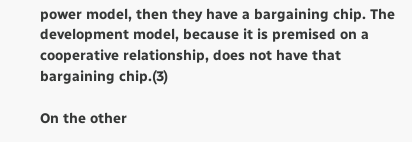power model, then they have a bargaining chip. The development model, because it is premised on a cooperative relationship, does not have that bargaining chip.(3)

On the other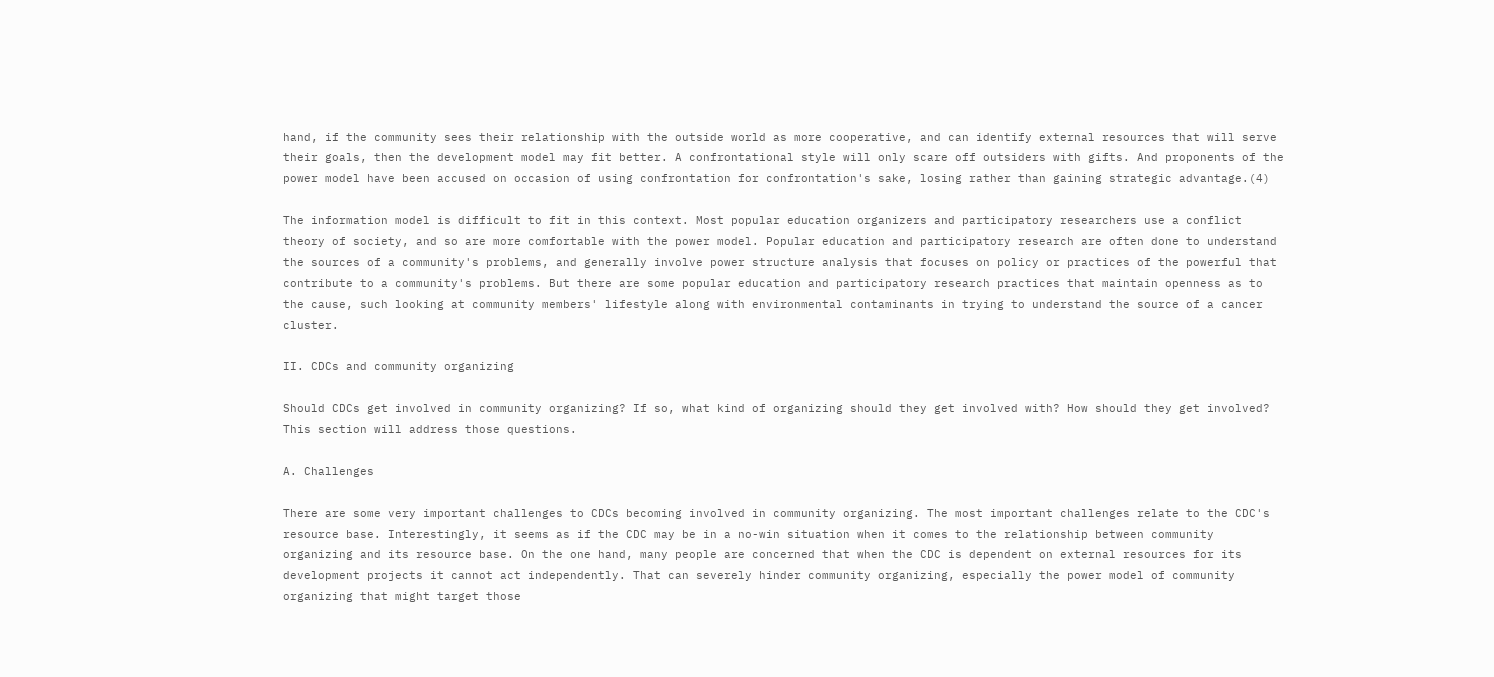hand, if the community sees their relationship with the outside world as more cooperative, and can identify external resources that will serve their goals, then the development model may fit better. A confrontational style will only scare off outsiders with gifts. And proponents of the power model have been accused on occasion of using confrontation for confrontation's sake, losing rather than gaining strategic advantage.(4)

The information model is difficult to fit in this context. Most popular education organizers and participatory researchers use a conflict theory of society, and so are more comfortable with the power model. Popular education and participatory research are often done to understand the sources of a community's problems, and generally involve power structure analysis that focuses on policy or practices of the powerful that contribute to a community's problems. But there are some popular education and participatory research practices that maintain openness as to the cause, such looking at community members' lifestyle along with environmental contaminants in trying to understand the source of a cancer cluster.

II. CDCs and community organizing

Should CDCs get involved in community organizing? If so, what kind of organizing should they get involved with? How should they get involved? This section will address those questions.

A. Challenges

There are some very important challenges to CDCs becoming involved in community organizing. The most important challenges relate to the CDC's resource base. Interestingly, it seems as if the CDC may be in a no-win situation when it comes to the relationship between community organizing and its resource base. On the one hand, many people are concerned that when the CDC is dependent on external resources for its development projects it cannot act independently. That can severely hinder community organizing, especially the power model of community organizing that might target those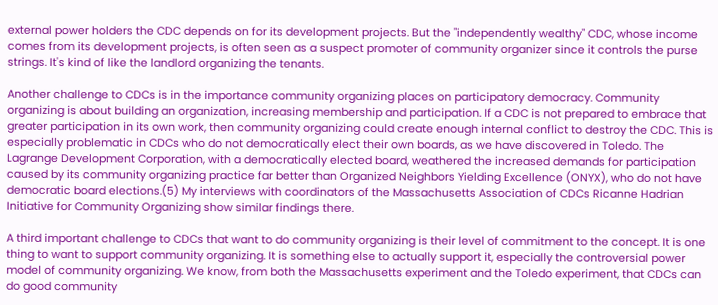external power holders the CDC depends on for its development projects. But the "independently wealthy" CDC, whose income comes from its development projects, is often seen as a suspect promoter of community organizer since it controls the purse strings. It's kind of like the landlord organizing the tenants.

Another challenge to CDCs is in the importance community organizing places on participatory democracy. Community organizing is about building an organization, increasing membership and participation. If a CDC is not prepared to embrace that greater participation in its own work, then community organizing could create enough internal conflict to destroy the CDC. This is especially problematic in CDCs who do not democratically elect their own boards, as we have discovered in Toledo. The Lagrange Development Corporation, with a democratically elected board, weathered the increased demands for participation caused by its community organizing practice far better than Organized Neighbors Yielding Excellence (ONYX), who do not have democratic board elections.(5) My interviews with coordinators of the Massachusetts Association of CDCs Ricanne Hadrian Initiative for Community Organizing show similar findings there.

A third important challenge to CDCs that want to do community organizing is their level of commitment to the concept. It is one thing to want to support community organizing. It is something else to actually support it, especially the controversial power model of community organizing. We know, from both the Massachusetts experiment and the Toledo experiment, that CDCs can do good community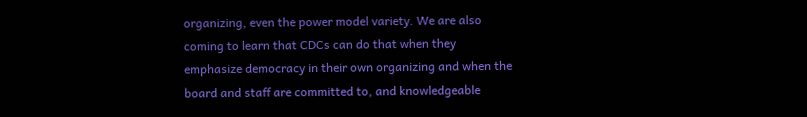organizing, even the power model variety. We are also coming to learn that CDCs can do that when they emphasize democracy in their own organizing and when the board and staff are committed to, and knowledgeable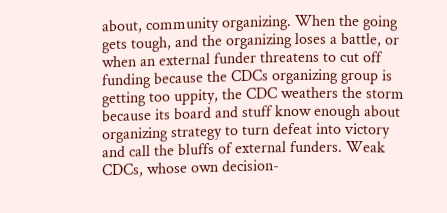about, community organizing. When the going gets tough, and the organizing loses a battle, or when an external funder threatens to cut off funding because the CDCs organizing group is getting too uppity, the CDC weathers the storm because its board and stuff know enough about organizing strategy to turn defeat into victory and call the bluffs of external funders. Weak CDCs, whose own decision-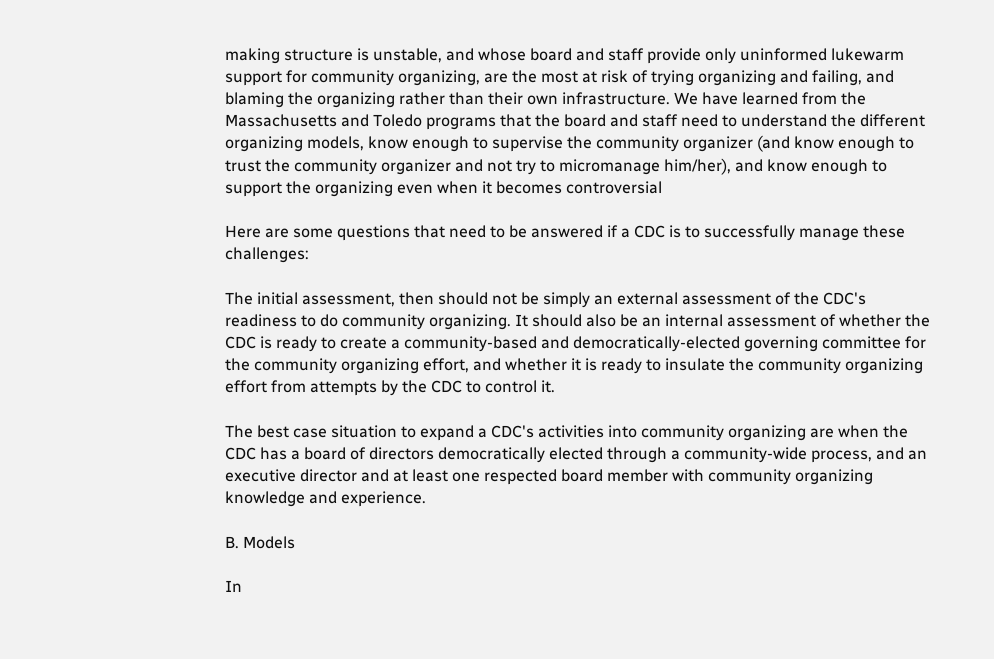making structure is unstable, and whose board and staff provide only uninformed lukewarm support for community organizing, are the most at risk of trying organizing and failing, and blaming the organizing rather than their own infrastructure. We have learned from the Massachusetts and Toledo programs that the board and staff need to understand the different organizing models, know enough to supervise the community organizer (and know enough to trust the community organizer and not try to micromanage him/her), and know enough to support the organizing even when it becomes controversial

Here are some questions that need to be answered if a CDC is to successfully manage these challenges:

The initial assessment, then should not be simply an external assessment of the CDC's readiness to do community organizing. It should also be an internal assessment of whether the CDC is ready to create a community-based and democratically-elected governing committee for the community organizing effort, and whether it is ready to insulate the community organizing effort from attempts by the CDC to control it.

The best case situation to expand a CDC's activities into community organizing are when the CDC has a board of directors democratically elected through a community-wide process, and an executive director and at least one respected board member with community organizing knowledge and experience.

B. Models

In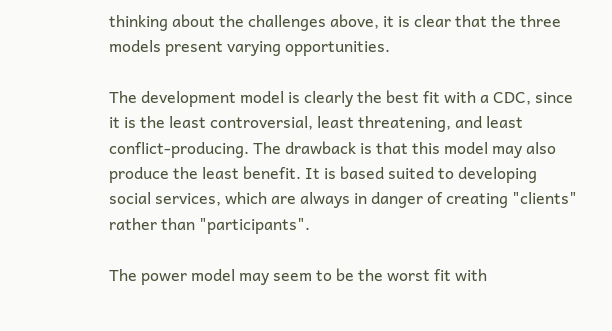thinking about the challenges above, it is clear that the three models present varying opportunities.

The development model is clearly the best fit with a CDC, since it is the least controversial, least threatening, and least conflict-producing. The drawback is that this model may also produce the least benefit. It is based suited to developing social services, which are always in danger of creating "clients" rather than "participants".

The power model may seem to be the worst fit with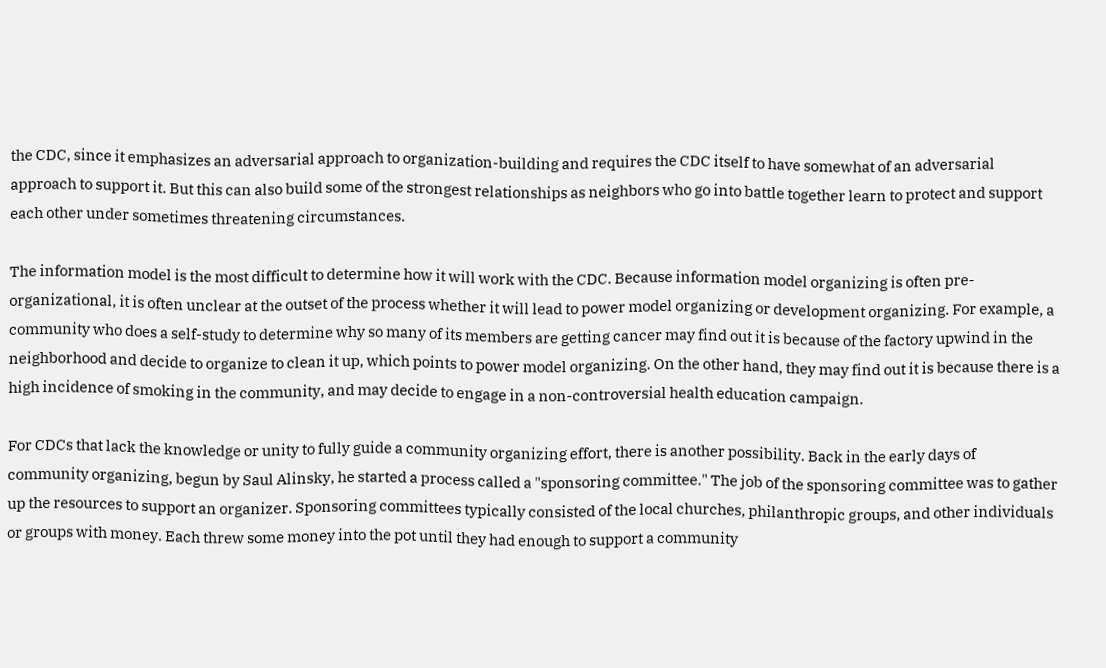the CDC, since it emphasizes an adversarial approach to organization-building and requires the CDC itself to have somewhat of an adversarial approach to support it. But this can also build some of the strongest relationships as neighbors who go into battle together learn to protect and support each other under sometimes threatening circumstances.

The information model is the most difficult to determine how it will work with the CDC. Because information model organizing is often pre-organizational, it is often unclear at the outset of the process whether it will lead to power model organizing or development organizing. For example, a community who does a self-study to determine why so many of its members are getting cancer may find out it is because of the factory upwind in the neighborhood and decide to organize to clean it up, which points to power model organizing. On the other hand, they may find out it is because there is a high incidence of smoking in the community, and may decide to engage in a non-controversial health education campaign.

For CDCs that lack the knowledge or unity to fully guide a community organizing effort, there is another possibility. Back in the early days of community organizing, begun by Saul Alinsky, he started a process called a "sponsoring committee." The job of the sponsoring committee was to gather up the resources to support an organizer. Sponsoring committees typically consisted of the local churches, philanthropic groups, and other individuals or groups with money. Each threw some money into the pot until they had enough to support a community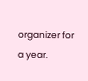organizer for a year.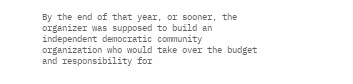By the end of that year, or sooner, the organizer was supposed to build an independent democratic community organization who would take over the budget and responsibility for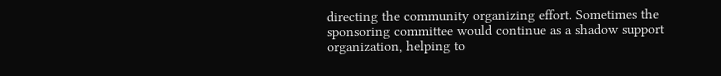directing the community organizing effort. Sometimes the sponsoring committee would continue as a shadow support organization, helping to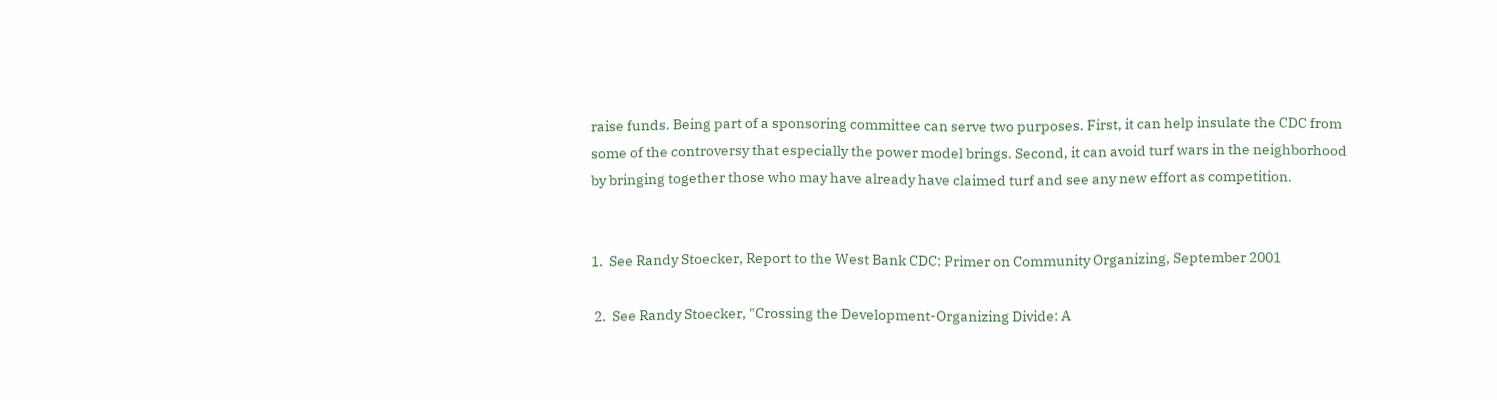raise funds. Being part of a sponsoring committee can serve two purposes. First, it can help insulate the CDC from some of the controversy that especially the power model brings. Second, it can avoid turf wars in the neighborhood by bringing together those who may have already have claimed turf and see any new effort as competition.


1.  See Randy Stoecker, Report to the West Bank CDC: Primer on Community Organizing, September 2001

 2.  See Randy Stoecker, "Crossing the Development-Organizing Divide: A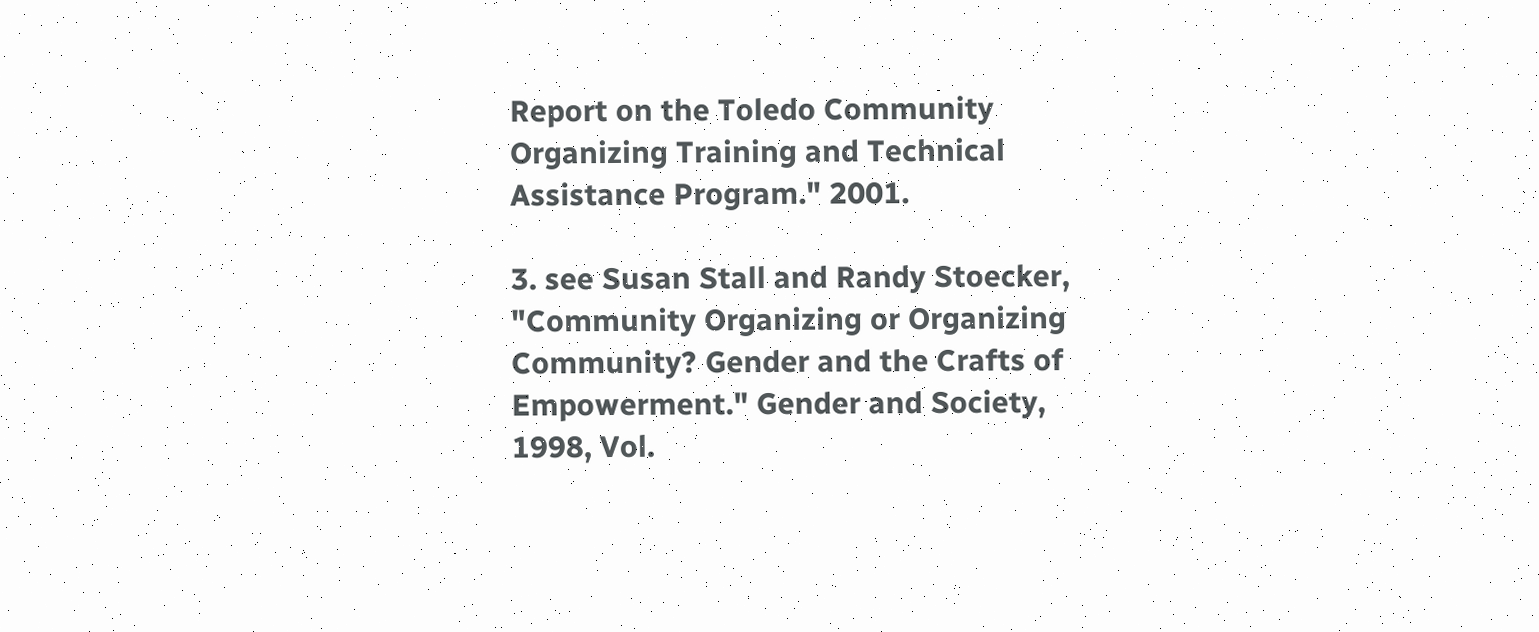Report on the Toledo Community Organizing Training and Technical Assistance Program." 2001.

3. see Susan Stall and Randy Stoecker, "Community Organizing or Organizing Community? Gender and the Crafts of Empowerment." Gender and Society, 1998, Vol.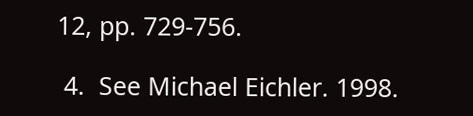12, pp. 729-756.

 4.  See Michael Eichler. 1998.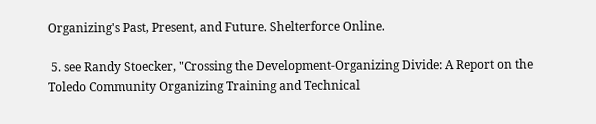Organizing's Past, Present, and Future. Shelterforce Online.

 5. see Randy Stoecker, "Crossing the Development-Organizing Divide: A Report on the Toledo Community Organizing Training and Technical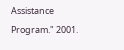Assistance Program." 2001.